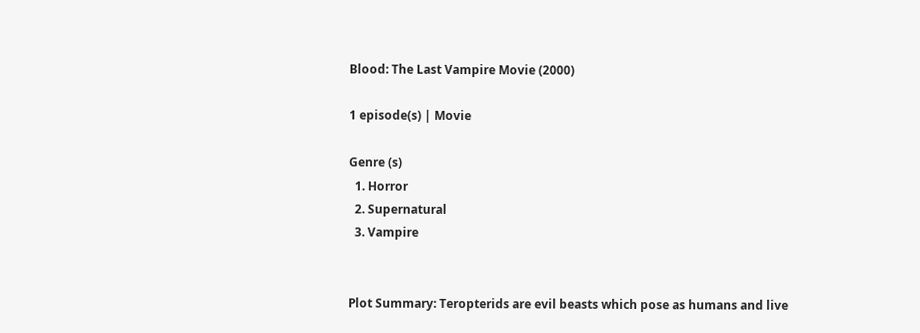Blood: The Last Vampire Movie (2000)

1 episode(s) | Movie

Genre (s)
  1. Horror
  2. Supernatural
  3. Vampire


Plot Summary: Teropterids are evil beasts which pose as humans and live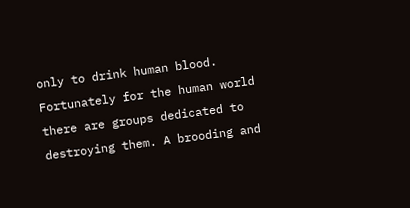only to drink human blood. Fortunately for the human world there are groups dedicated to destroying them. A brooding and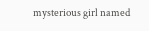mysterious girl named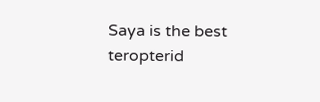Saya is the best teropterid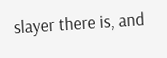slayer there is, and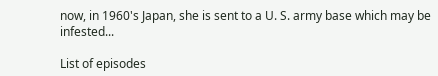now, in 1960's Japan, she is sent to a U. S. army base which may be infested...

List of episodes